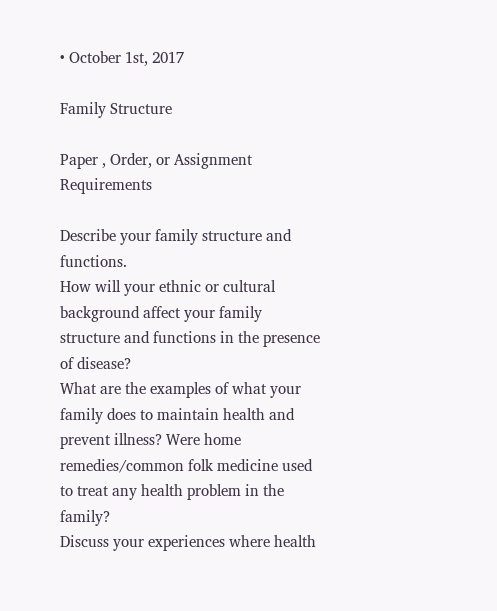• October 1st, 2017

Family Structure

Paper , Order, or Assignment Requirements

Describe your family structure and functions.
How will your ethnic or cultural background affect your family structure and functions in the presence of disease?
What are the examples of what your family does to maintain health and prevent illness? Were home remedies/common folk medicine used to treat any health problem in the family?
Discuss your experiences where health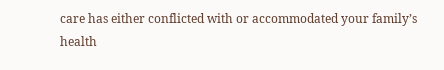care has either conflicted with or accommodated your family’s health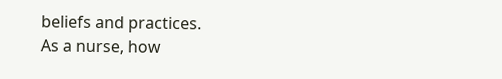beliefs and practices.
As a nurse, how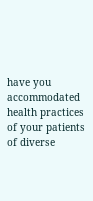have you accommodated health practices of your patients of diverse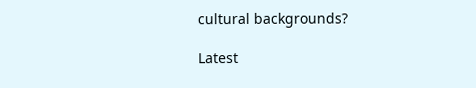cultural backgrounds?

Latest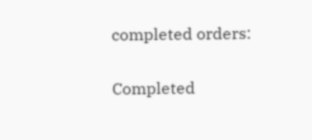completed orders:

Completed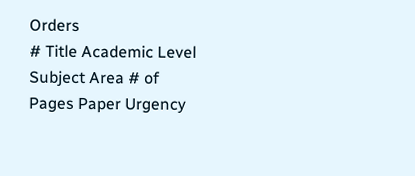Orders
# Title Academic Level Subject Area # of Pages Paper Urgency